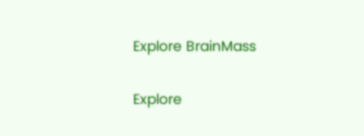Explore BrainMass

Explore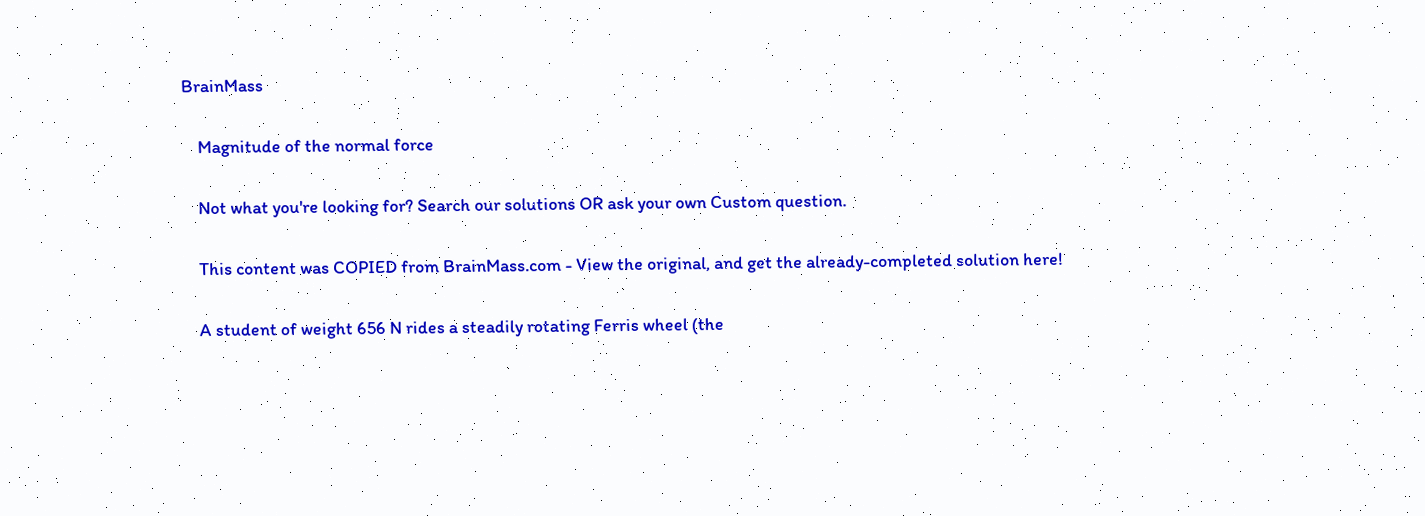BrainMass

    Magnitude of the normal force

    Not what you're looking for? Search our solutions OR ask your own Custom question.

    This content was COPIED from BrainMass.com - View the original, and get the already-completed solution here!

    A student of weight 656 N rides a steadily rotating Ferris wheel (the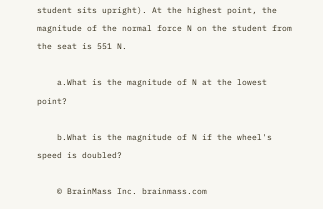student sits upright). At the highest point, the magnitude of the normal force N on the student from the seat is 551 N.

    a.What is the magnitude of N at the lowest point?

    b.What is the magnitude of N if the wheel's speed is doubled?

    © BrainMass Inc. brainmass.com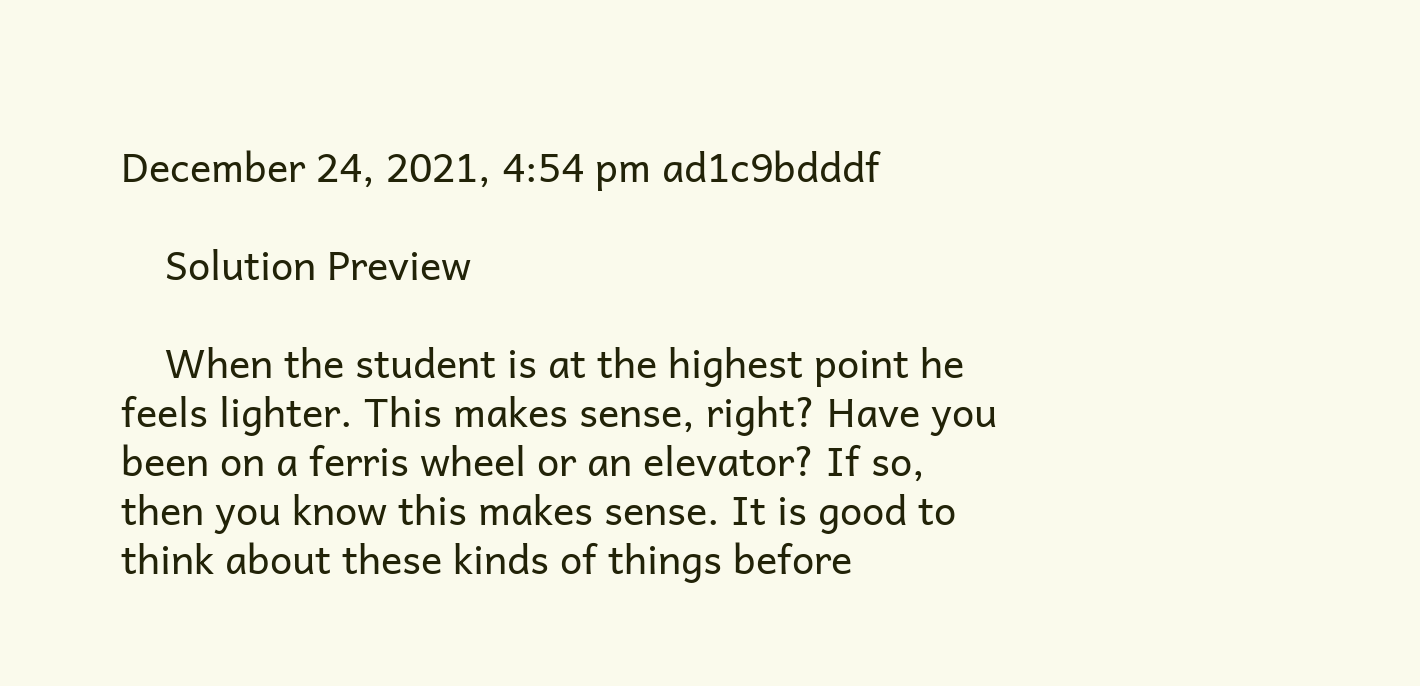December 24, 2021, 4:54 pm ad1c9bdddf

    Solution Preview

    When the student is at the highest point he feels lighter. This makes sense, right? Have you been on a ferris wheel or an elevator? If so, then you know this makes sense. It is good to think about these kinds of things before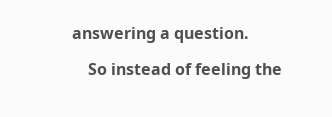answering a question.

    So instead of feeling the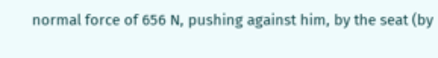normal force of 656 N, pushing against him, by the seat (by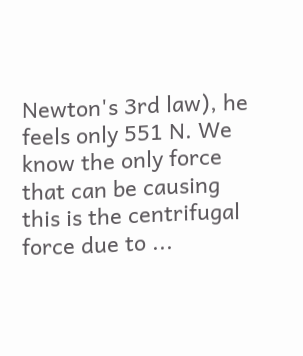Newton's 3rd law), he feels only 551 N. We know the only force that can be causing this is the centrifugal force due to ...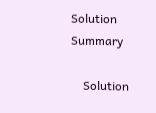Solution Summary

    Solution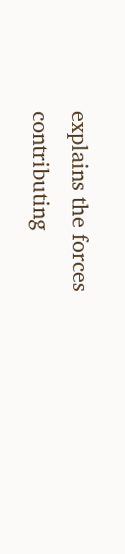explains the forces contributing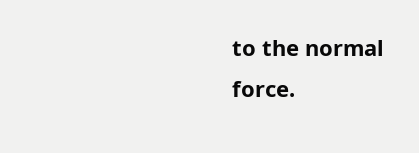to the normal force.